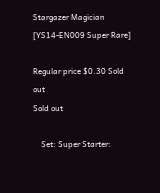Stargazer Magician
[YS14-EN009 Super Rare]

Regular price $0.30 Sold out
Sold out

    Set: Super Starter: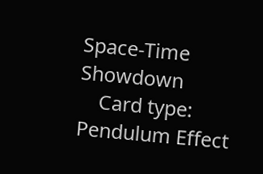Space-Time Showdown
    Card type: Pendulum Effect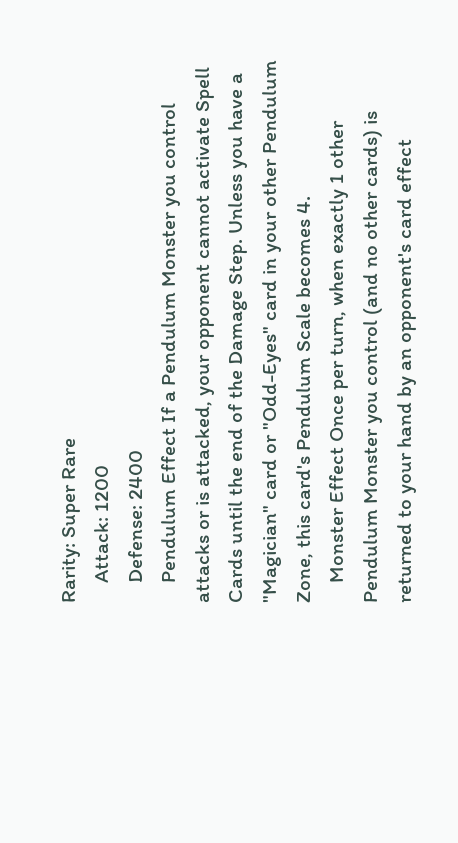Rarity: Super Rare
    Attack: 1200
    Defense: 2400
    Pendulum Effect If a Pendulum Monster you control attacks or is attacked, your opponent cannot activate Spell Cards until the end of the Damage Step. Unless you have a "Magician" card or "Odd-Eyes" card in your other Pendulum Zone, this card's Pendulum Scale becomes 4.
    Monster Effect Once per turn, when exactly 1 other Pendulum Monster you control (and no other cards) is returned to your hand by an opponent's card effect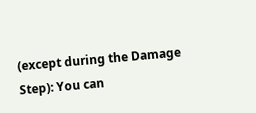(except during the Damage Step): You can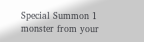Special Summon 1 monster from your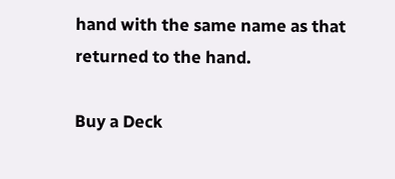hand with the same name as that returned to the hand.

Buy a Deck